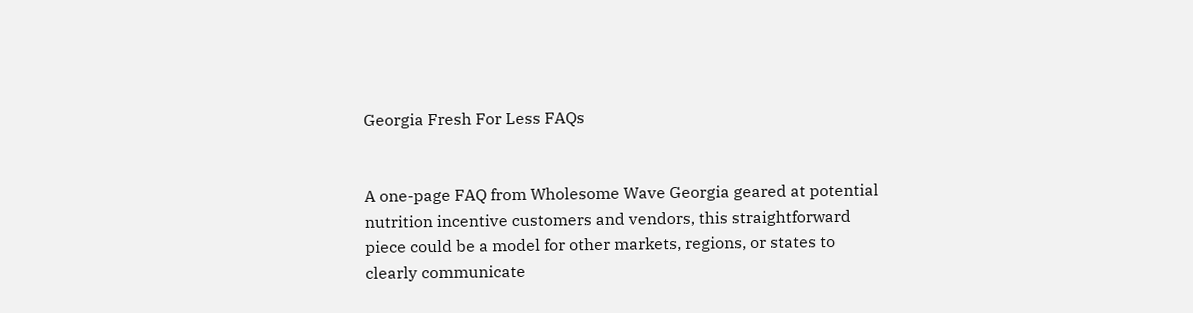Georgia Fresh For Less FAQs


A one-page FAQ from Wholesome Wave Georgia geared at potential nutrition incentive customers and vendors, this straightforward piece could be a model for other markets, regions, or states to clearly communicate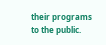their programs to the public.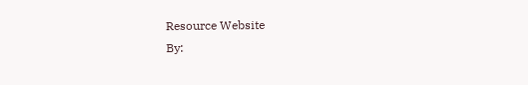Resource Website
By: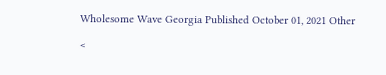Wholesome Wave Georgia Published October 01, 2021 Other

<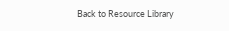Back to Resource Library